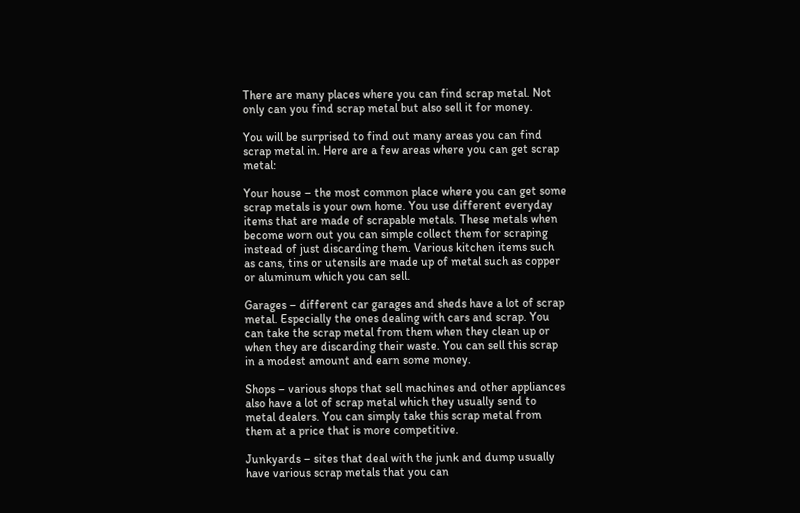There are many places where you can find scrap metal. Not only can you find scrap metal but also sell it for money.

You will be surprised to find out many areas you can find scrap metal in. Here are a few areas where you can get scrap metal:

Your house – the most common place where you can get some scrap metals is your own home. You use different everyday items that are made of scrapable metals. These metals when become worn out you can simple collect them for scraping instead of just discarding them. Various kitchen items such as cans, tins or utensils are made up of metal such as copper or aluminum which you can sell.

Garages – different car garages and sheds have a lot of scrap metal. Especially the ones dealing with cars and scrap. You can take the scrap metal from them when they clean up or when they are discarding their waste. You can sell this scrap in a modest amount and earn some money.

Shops – various shops that sell machines and other appliances also have a lot of scrap metal which they usually send to metal dealers. You can simply take this scrap metal from them at a price that is more competitive.

Junkyards – sites that deal with the junk and dump usually have various scrap metals that you can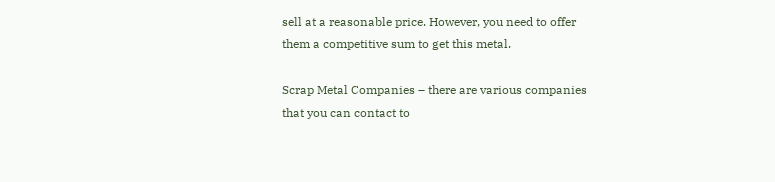sell at a reasonable price. However, you need to offer them a competitive sum to get this metal.

Scrap Metal Companies – there are various companies that you can contact to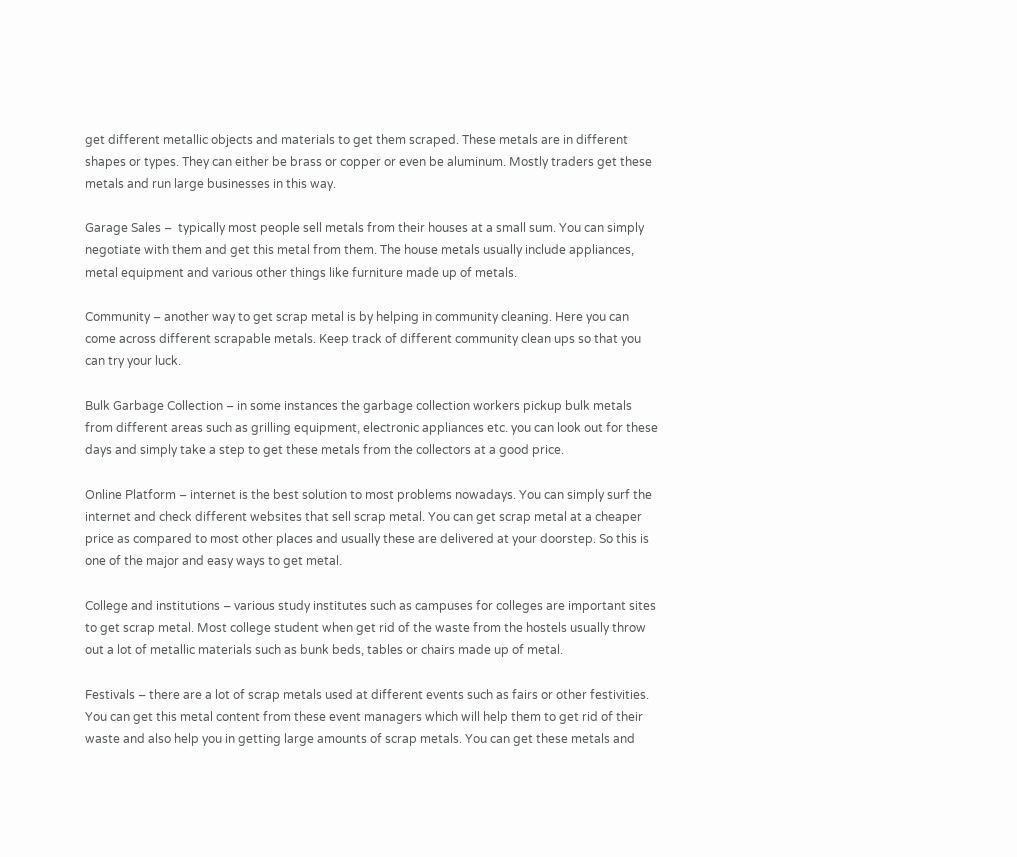get different metallic objects and materials to get them scraped. These metals are in different shapes or types. They can either be brass or copper or even be aluminum. Mostly traders get these metals and run large businesses in this way.

Garage Sales –  typically most people sell metals from their houses at a small sum. You can simply negotiate with them and get this metal from them. The house metals usually include appliances, metal equipment and various other things like furniture made up of metals.

Community – another way to get scrap metal is by helping in community cleaning. Here you can come across different scrapable metals. Keep track of different community clean ups so that you can try your luck.

Bulk Garbage Collection – in some instances the garbage collection workers pickup bulk metals from different areas such as grilling equipment, electronic appliances etc. you can look out for these days and simply take a step to get these metals from the collectors at a good price.

Online Platform – internet is the best solution to most problems nowadays. You can simply surf the internet and check different websites that sell scrap metal. You can get scrap metal at a cheaper price as compared to most other places and usually these are delivered at your doorstep. So this is one of the major and easy ways to get metal.

College and institutions – various study institutes such as campuses for colleges are important sites to get scrap metal. Most college student when get rid of the waste from the hostels usually throw out a lot of metallic materials such as bunk beds, tables or chairs made up of metal.

Festivals – there are a lot of scrap metals used at different events such as fairs or other festivities. You can get this metal content from these event managers which will help them to get rid of their waste and also help you in getting large amounts of scrap metals. You can get these metals and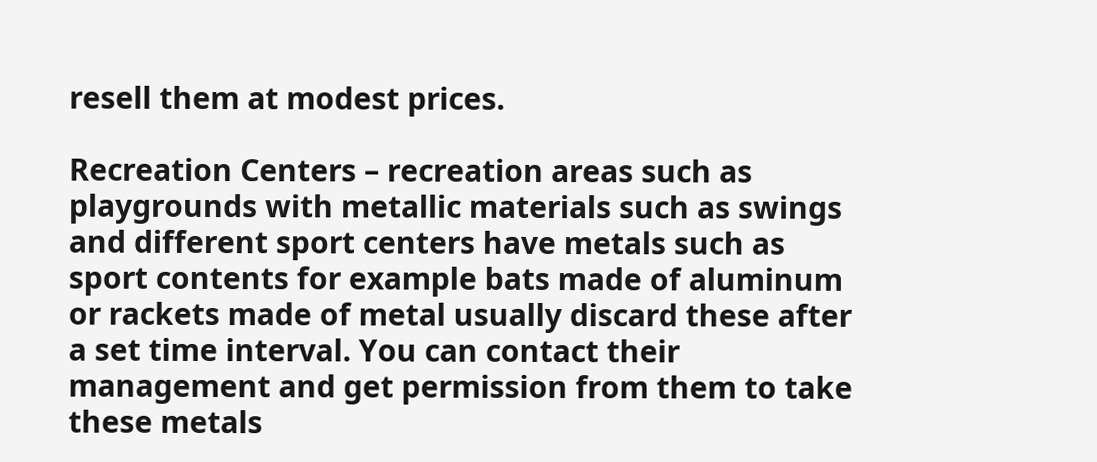resell them at modest prices.

Recreation Centers – recreation areas such as playgrounds with metallic materials such as swings and different sport centers have metals such as sport contents for example bats made of aluminum or rackets made of metal usually discard these after a set time interval. You can contact their management and get permission from them to take these metals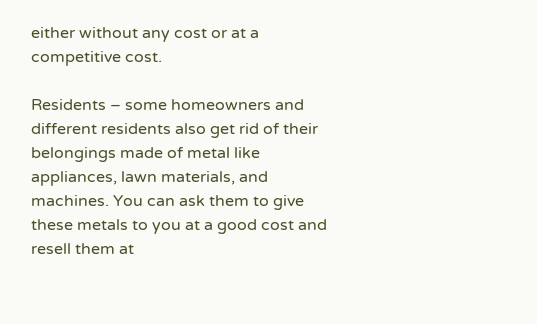either without any cost or at a competitive cost.

Residents – some homeowners and different residents also get rid of their belongings made of metal like appliances, lawn materials, and machines. You can ask them to give these metals to you at a good cost and resell them at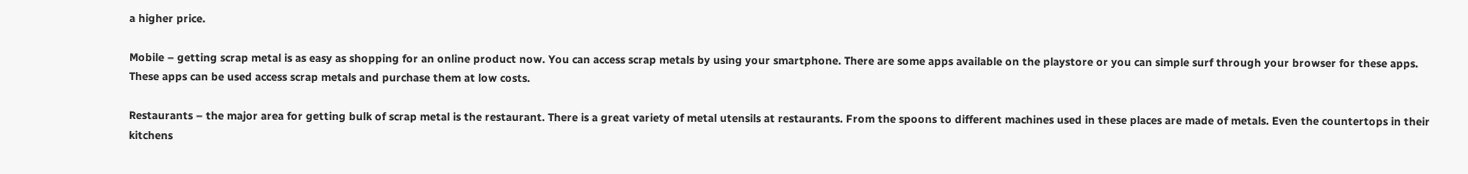a higher price.

Mobile – getting scrap metal is as easy as shopping for an online product now. You can access scrap metals by using your smartphone. There are some apps available on the playstore or you can simple surf through your browser for these apps. These apps can be used access scrap metals and purchase them at low costs.

Restaurants – the major area for getting bulk of scrap metal is the restaurant. There is a great variety of metal utensils at restaurants. From the spoons to different machines used in these places are made of metals. Even the countertops in their kitchens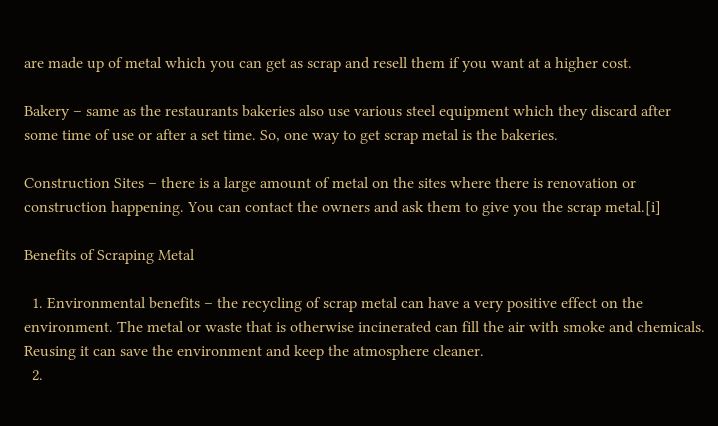are made up of metal which you can get as scrap and resell them if you want at a higher cost.

Bakery – same as the restaurants bakeries also use various steel equipment which they discard after some time of use or after a set time. So, one way to get scrap metal is the bakeries.

Construction Sites – there is a large amount of metal on the sites where there is renovation or construction happening. You can contact the owners and ask them to give you the scrap metal.[i]

Benefits of Scraping Metal

  1. Environmental benefits – the recycling of scrap metal can have a very positive effect on the environment. The metal or waste that is otherwise incinerated can fill the air with smoke and chemicals. Reusing it can save the environment and keep the atmosphere cleaner.
  2.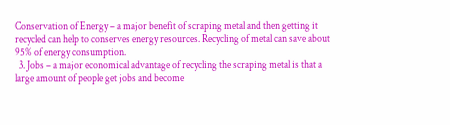Conservation of Energy – a major benefit of scraping metal and then getting it recycled can help to conserves energy resources. Recycling of metal can save about 95% of energy consumption.
  3. Jobs – a major economical advantage of recycling the scraping metal is that a large amount of people get jobs and become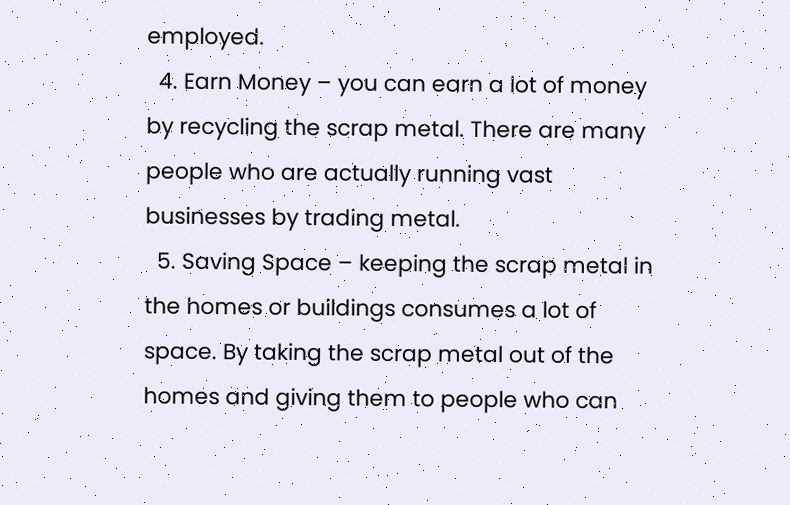employed.
  4. Earn Money – you can earn a lot of money by recycling the scrap metal. There are many people who are actually running vast businesses by trading metal.
  5. Saving Space – keeping the scrap metal in the homes or buildings consumes a lot of space. By taking the scrap metal out of the homes and giving them to people who can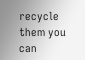recycle them you can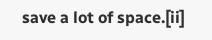save a lot of space.[ii]